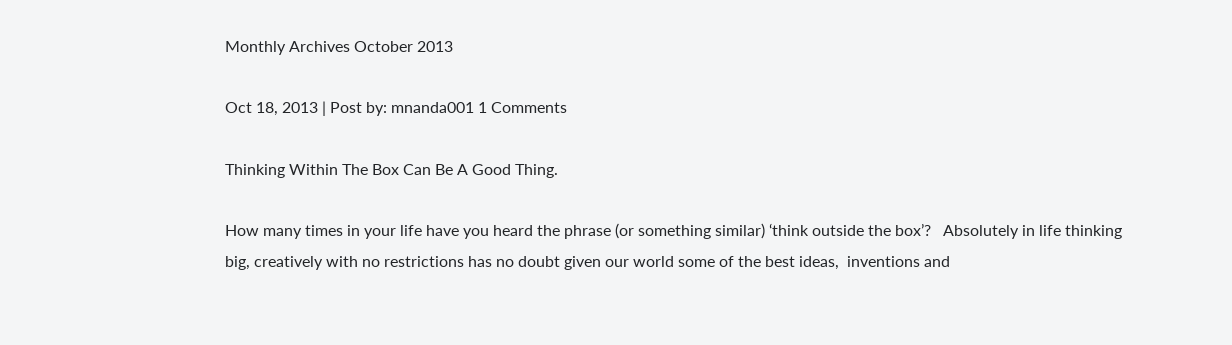Monthly Archives October 2013

Oct 18, 2013 | Post by: mnanda001 1 Comments

Thinking Within The Box Can Be A Good Thing.

How many times in your life have you heard the phrase (or something similar) ‘think outside the box’?   Absolutely in life thinking big, creatively with no restrictions has no doubt given our world some of the best ideas,  inventions and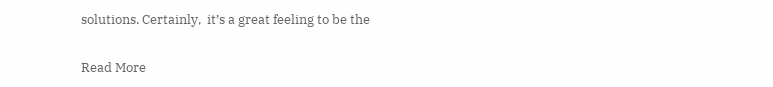solutions. Certainly,  it’s a great feeling to be the

Read More